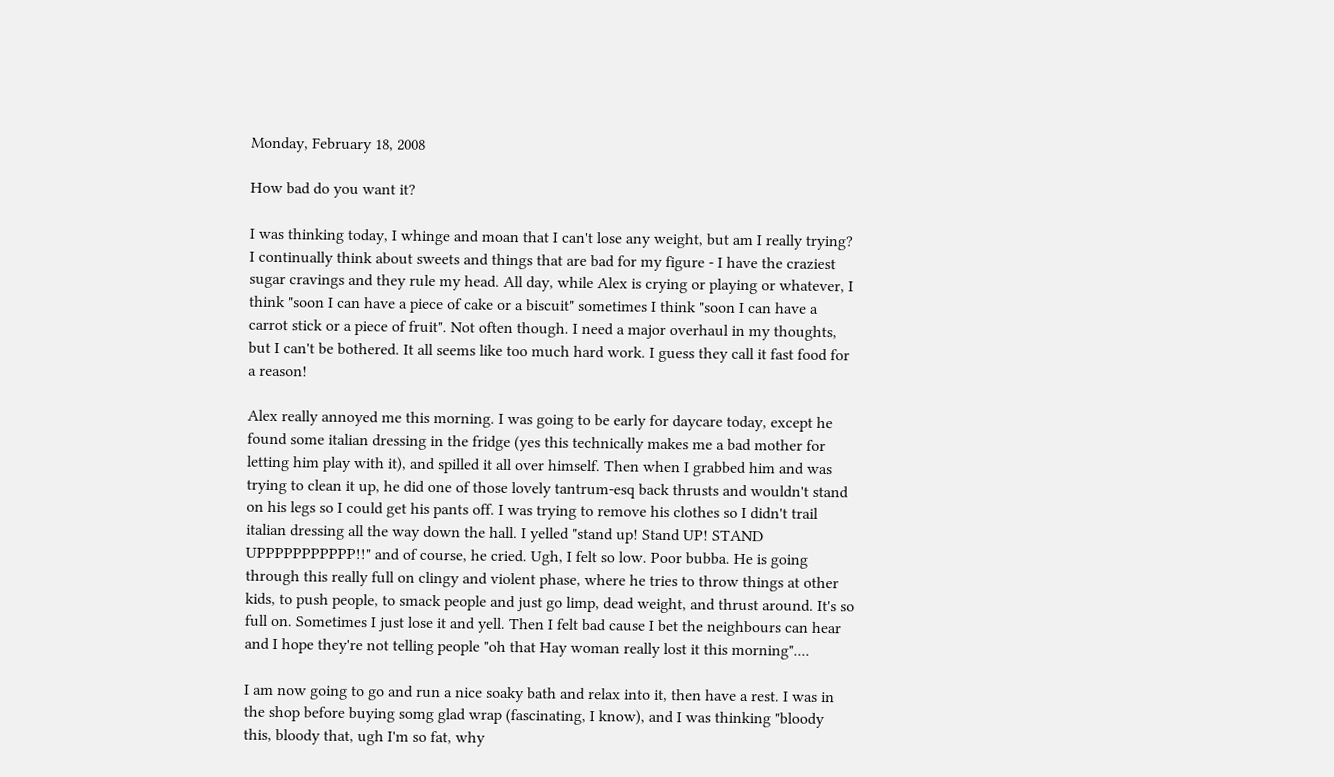Monday, February 18, 2008

How bad do you want it?

I was thinking today, I whinge and moan that I can't lose any weight, but am I really trying? I continually think about sweets and things that are bad for my figure - I have the craziest sugar cravings and they rule my head. All day, while Alex is crying or playing or whatever, I think "soon I can have a piece of cake or a biscuit" sometimes I think "soon I can have a carrot stick or a piece of fruit". Not often though. I need a major overhaul in my thoughts, but I can't be bothered. It all seems like too much hard work. I guess they call it fast food for a reason!

Alex really annoyed me this morning. I was going to be early for daycare today, except he found some italian dressing in the fridge (yes this technically makes me a bad mother for letting him play with it), and spilled it all over himself. Then when I grabbed him and was trying to clean it up, he did one of those lovely tantrum-esq back thrusts and wouldn't stand on his legs so I could get his pants off. I was trying to remove his clothes so I didn't trail italian dressing all the way down the hall. I yelled "stand up! Stand UP! STAND UPPPPPPPPPPP!!" and of course, he cried. Ugh, I felt so low. Poor bubba. He is going through this really full on clingy and violent phase, where he tries to throw things at other kids, to push people, to smack people and just go limp, dead weight, and thrust around. It's so full on. Sometimes I just lose it and yell. Then I felt bad cause I bet the neighbours can hear and I hope they're not telling people "oh that Hay woman really lost it this morning"....

I am now going to go and run a nice soaky bath and relax into it, then have a rest. I was in the shop before buying somg glad wrap (fascinating, I know), and I was thinking "bloody this, bloody that, ugh I'm so fat, why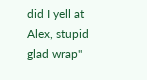did I yell at Alex, stupid glad wrap"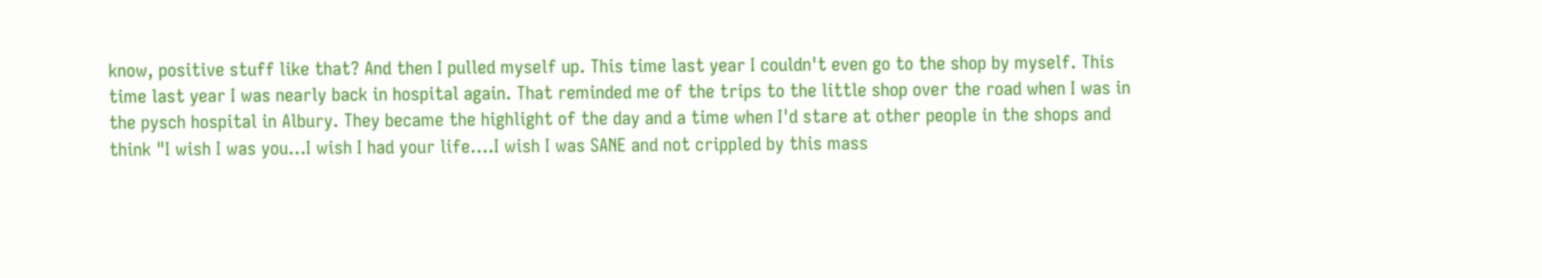know, positive stuff like that? And then I pulled myself up. This time last year I couldn't even go to the shop by myself. This time last year I was nearly back in hospital again. That reminded me of the trips to the little shop over the road when I was in the pysch hospital in Albury. They became the highlight of the day and a time when I'd stare at other people in the shops and think "I wish I was you...I wish I had your life....I wish I was SANE and not crippled by this mass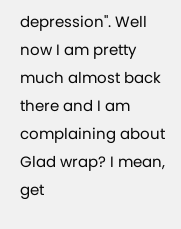depression". Well now I am pretty much almost back there and I am complaining about Glad wrap? I mean, get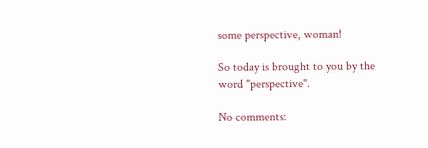some perspective, woman!

So today is brought to you by the word "perspective".

No comments: